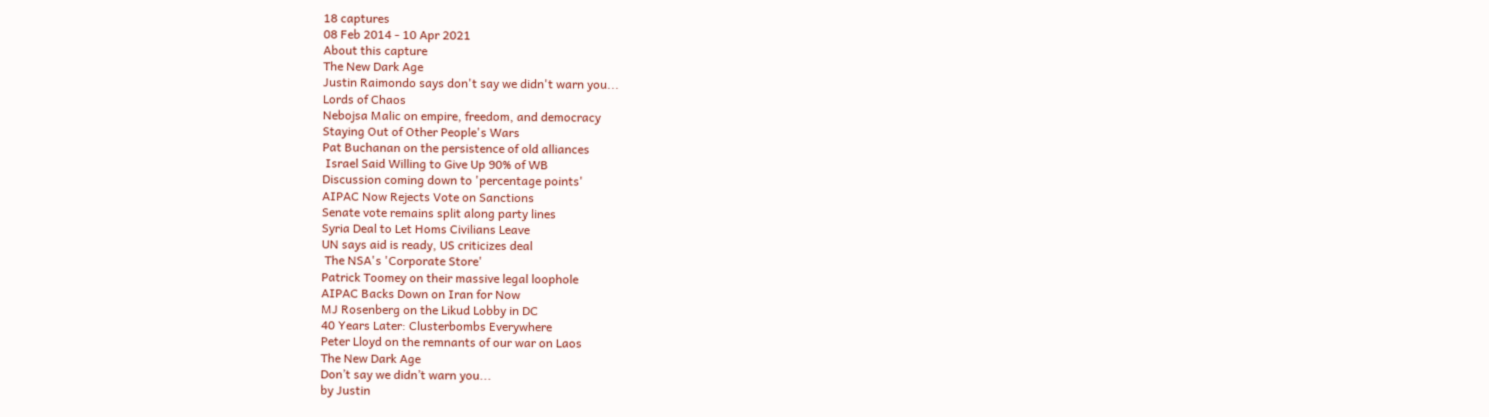18 captures
08 Feb 2014 - 10 Apr 2021
About this capture
The New Dark Age
Justin Raimondo says don't say we didn't warn you...
Lords of Chaos
Nebojsa Malic on empire, freedom, and democracy
Staying Out of Other People's Wars
Pat Buchanan on the persistence of old alliances
 Israel Said Willing to Give Up 90% of WB
Discussion coming down to 'percentage points'
AIPAC Now Rejects Vote on Sanctions
Senate vote remains split along party lines
Syria Deal to Let Homs Civilians Leave
UN says aid is ready, US criticizes deal
 The NSA's 'Corporate Store'
Patrick Toomey on their massive legal loophole
AIPAC Backs Down on Iran for Now
MJ Rosenberg on the Likud Lobby in DC
40 Years Later: Clusterbombs Everywhere
Peter Lloyd on the remnants of our war on Laos
The New Dark Age
Don’t say we didn’t warn you...
by Justin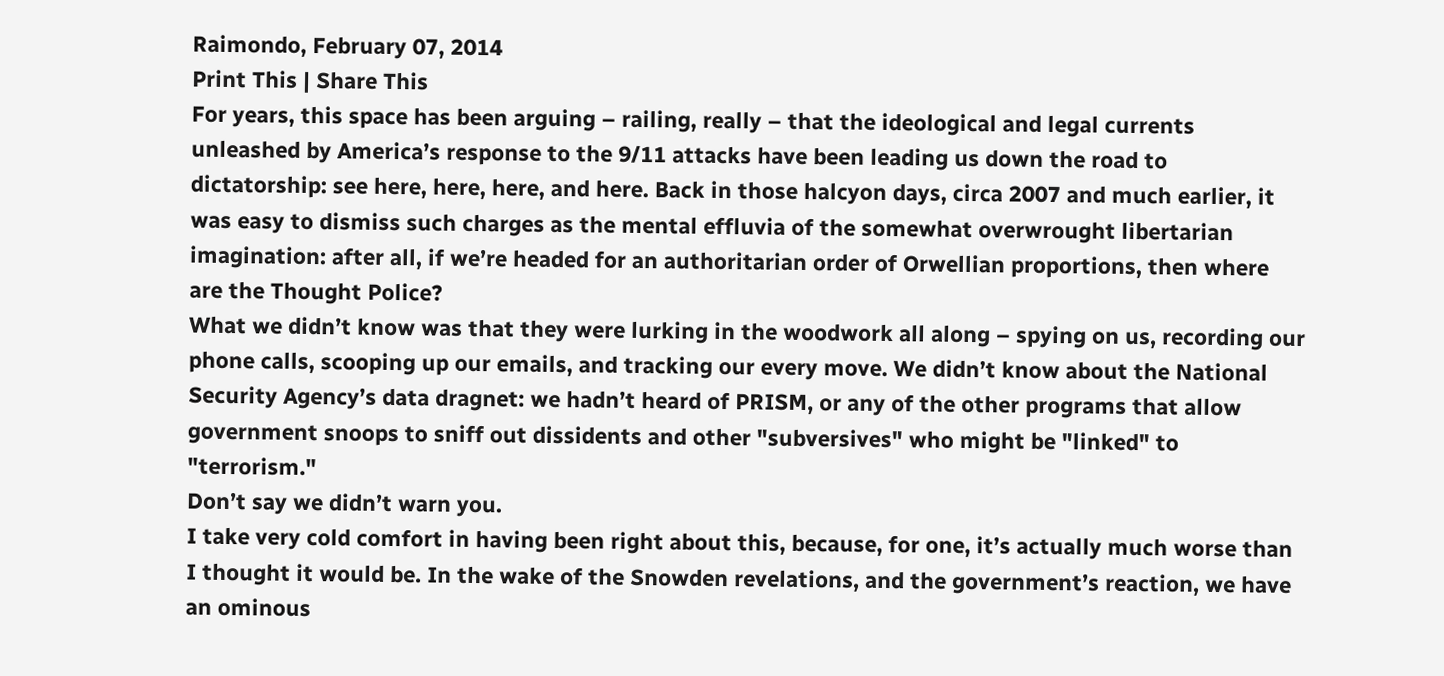Raimondo, February 07, 2014
Print This | Share This
For years, this space has been arguing – railing, really – that the ideological and legal currents unleashed by America’s response to the 9/11 attacks have been leading us down the road to dictatorship: see here, here, here, and here. Back in those halcyon days, circa 2007 and much earlier, it was easy to dismiss such charges as the mental effluvia of the somewhat overwrought libertarian imagination: after all, if we’re headed for an authoritarian order of Orwellian proportions, then where are the Thought Police?
What we didn’t know was that they were lurking in the woodwork all along – spying on us, recording our phone calls, scooping up our emails, and tracking our every move. We didn’t know about the National Security Agency’s data dragnet: we hadn’t heard of PRISM, or any of the other programs that allow government snoops to sniff out dissidents and other "subversives" who might be "linked" to "terrorism."
Don’t say we didn’t warn you.
I take very cold comfort in having been right about this, because, for one, it’s actually much worse than I thought it would be. In the wake of the Snowden revelations, and the government’s reaction, we have an ominous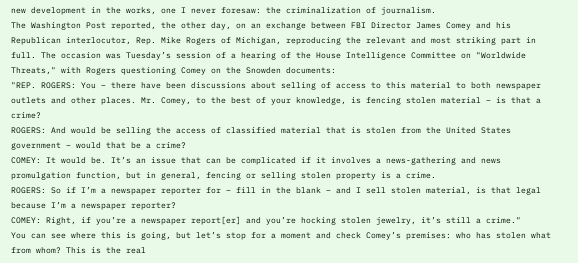new development in the works, one I never foresaw: the criminalization of journalism.
The Washington Post reported, the other day, on an exchange between FBI Director James Comey and his Republican interlocutor, Rep. Mike Rogers of Michigan, reproducing the relevant and most striking part in full. The occasion was Tuesday’s session of a hearing of the House Intelligence Committee on "Worldwide Threats," with Rogers questioning Comey on the Snowden documents:
"REP. ROGERS: You – there have been discussions about selling of access to this material to both newspaper outlets and other places. Mr. Comey, to the best of your knowledge, is fencing stolen material – is that a crime?
ROGERS: And would be selling the access of classified material that is stolen from the United States government – would that be a crime?
COMEY: It would be. It’s an issue that can be complicated if it involves a news-gathering and news promulgation function, but in general, fencing or selling stolen property is a crime.
ROGERS: So if I’m a newspaper reporter for – fill in the blank – and I sell stolen material, is that legal because I’m a newspaper reporter?
COMEY: Right, if you’re a newspaper report[er] and you’re hocking stolen jewelry, it’s still a crime."
You can see where this is going, but let’s stop for a moment and check Comey’s premises: who has stolen what from whom? This is the real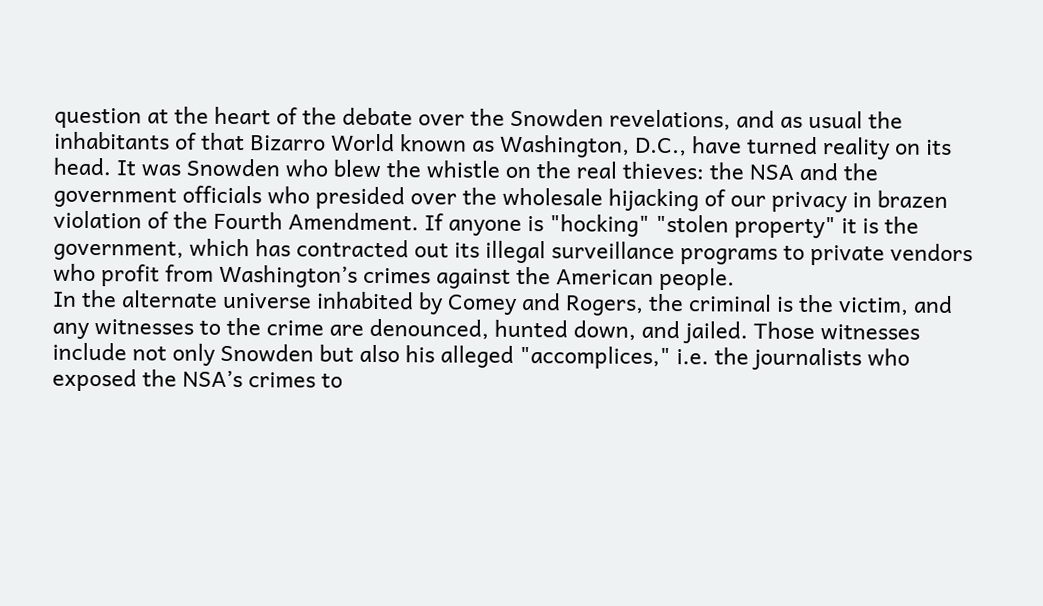question at the heart of the debate over the Snowden revelations, and as usual the inhabitants of that Bizarro World known as Washington, D.C., have turned reality on its head. It was Snowden who blew the whistle on the real thieves: the NSA and the government officials who presided over the wholesale hijacking of our privacy in brazen violation of the Fourth Amendment. If anyone is "hocking" "stolen property" it is the government, which has contracted out its illegal surveillance programs to private vendors who profit from Washington’s crimes against the American people.
In the alternate universe inhabited by Comey and Rogers, the criminal is the victim, and any witnesses to the crime are denounced, hunted down, and jailed. Those witnesses include not only Snowden but also his alleged "accomplices," i.e. the journalists who exposed the NSA’s crimes to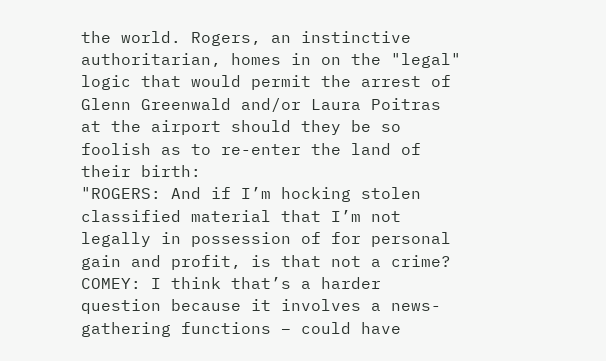the world. Rogers, an instinctive authoritarian, homes in on the "legal" logic that would permit the arrest of Glenn Greenwald and/or Laura Poitras at the airport should they be so foolish as to re-enter the land of their birth:
"ROGERS: And if I’m hocking stolen classified material that I’m not legally in possession of for personal gain and profit, is that not a crime?
COMEY: I think that’s a harder question because it involves a news-gathering functions – could have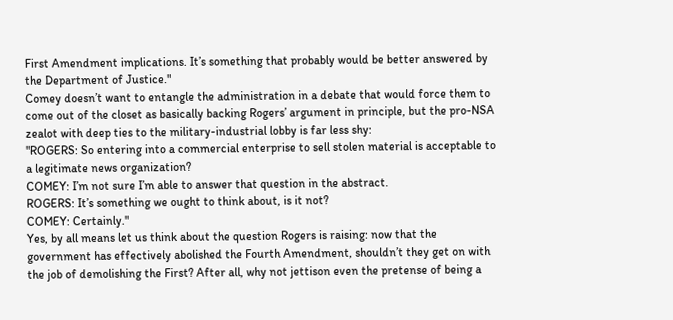First Amendment implications. It’s something that probably would be better answered by the Department of Justice."
Comey doesn’t want to entangle the administration in a debate that would force them to come out of the closet as basically backing Rogers’ argument in principle, but the pro-NSA zealot with deep ties to the military-industrial lobby is far less shy:
"ROGERS: So entering into a commercial enterprise to sell stolen material is acceptable to a legitimate news organization?
COMEY: I’m not sure I’m able to answer that question in the abstract.
ROGERS: It’s something we ought to think about, is it not?
COMEY: Certainly."
Yes, by all means let us think about the question Rogers is raising: now that the government has effectively abolished the Fourth Amendment, shouldn’t they get on with the job of demolishing the First? After all, why not jettison even the pretense of being a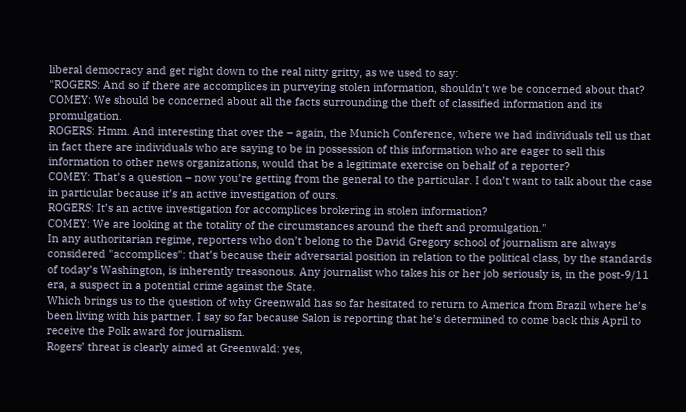liberal democracy and get right down to the real nitty gritty, as we used to say:
"ROGERS: And so if there are accomplices in purveying stolen information, shouldn’t we be concerned about that?
COMEY: We should be concerned about all the facts surrounding the theft of classified information and its promulgation.
ROGERS: Hmm. And interesting that over the – again, the Munich Conference, where we had individuals tell us that in fact there are individuals who are saying to be in possession of this information who are eager to sell this information to other news organizations, would that be a legitimate exercise on behalf of a reporter?
COMEY: That’s a question – now you’re getting from the general to the particular. I don’t want to talk about the case in particular because it’s an active investigation of ours.
ROGERS: It’s an active investigation for accomplices brokering in stolen information?
COMEY: We are looking at the totality of the circumstances around the theft and promulgation."
In any authoritarian regime, reporters who don’t belong to the David Gregory school of journalism are always considered "accomplices": that’s because their adversarial position in relation to the political class, by the standards of today’s Washington, is inherently treasonous. Any journalist who takes his or her job seriously is, in the post-9/11 era, a suspect in a potential crime against the State.
Which brings us to the question of why Greenwald has so far hesitated to return to America from Brazil where he’s been living with his partner. I say so far because Salon is reporting that he’s determined to come back this April to receive the Polk award for journalism.
Rogers’ threat is clearly aimed at Greenwald: yes,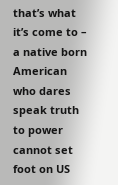that’s what it’s come to – a native born American who dares speak truth to power cannot set foot on US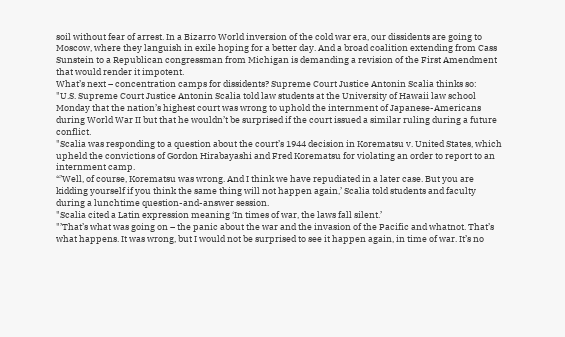soil without fear of arrest. In a Bizarro World inversion of the cold war era, our dissidents are going to Moscow, where they languish in exile hoping for a better day. And a broad coalition extending from Cass Sunstein to a Republican congressman from Michigan is demanding a revision of the First Amendment that would render it impotent.
What’s next – concentration camps for dissidents? Supreme Court Justice Antonin Scalia thinks so:
"U.S. Supreme Court Justice Antonin Scalia told law students at the University of Hawaii law school Monday that the nation’s highest court was wrong to uphold the internment of Japanese-Americans during World War II but that he wouldn’t be surprised if the court issued a similar ruling during a future conflict.
"Scalia was responding to a question about the court’s 1944 decision in Korematsu v. United States, which upheld the convictions of Gordon Hirabayashi and Fred Korematsu for violating an order to report to an internment camp.
“’Well, of course, Korematsu was wrong. And I think we have repudiated in a later case. But you are kidding yourself if you think the same thing will not happen again,’ Scalia told students and faculty during a lunchtime question-and-answer session.
"Scalia cited a Latin expression meaning ‘In times of war, the laws fall silent.’
"’That’s what was going on – the panic about the war and the invasion of the Pacific and whatnot. That’s what happens. It was wrong, but I would not be surprised to see it happen again, in time of war. It’s no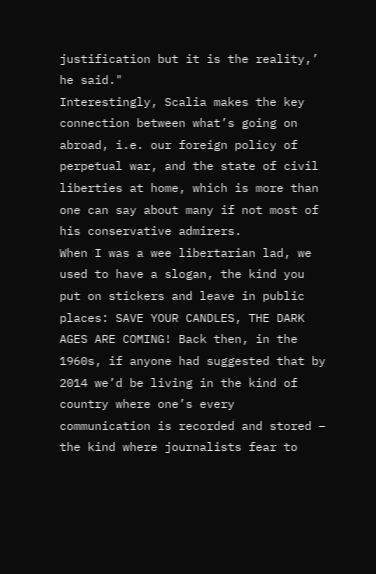justification but it is the reality,’ he said."
Interestingly, Scalia makes the key connection between what’s going on abroad, i.e. our foreign policy of perpetual war, and the state of civil liberties at home, which is more than one can say about many if not most of his conservative admirers.
When I was a wee libertarian lad, we used to have a slogan, the kind you put on stickers and leave in public places: SAVE YOUR CANDLES, THE DARK AGES ARE COMING! Back then, in the 1960s, if anyone had suggested that by 2014 we’d be living in the kind of country where one’s every communication is recorded and stored – the kind where journalists fear to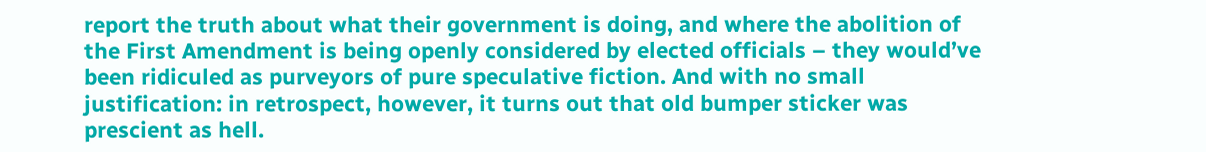report the truth about what their government is doing, and where the abolition of the First Amendment is being openly considered by elected officials – they would’ve been ridiculed as purveyors of pure speculative fiction. And with no small justification: in retrospect, however, it turns out that old bumper sticker was prescient as hell.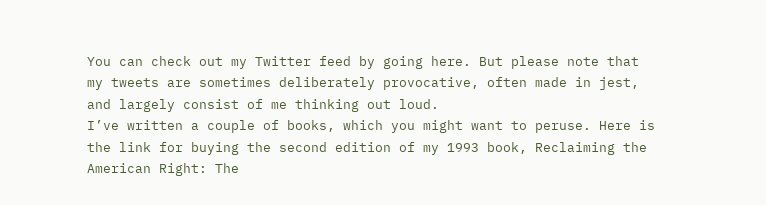You can check out my Twitter feed by going here. But please note that my tweets are sometimes deliberately provocative, often made in jest, and largely consist of me thinking out loud.
I’ve written a couple of books, which you might want to peruse. Here is the link for buying the second edition of my 1993 book, Reclaiming the American Right: The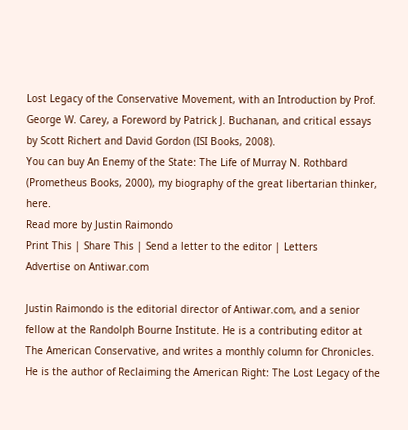Lost Legacy of the Conservative Movement, with an Introduction by Prof. George W. Carey, a Foreword by Patrick J. Buchanan, and critical essays by Scott Richert and David Gordon (ISI Books, 2008).
You can buy An Enemy of the State: The Life of Murray N. Rothbard (Prometheus Books, 2000), my biography of the great libertarian thinker, here.
Read more by Justin Raimondo
Print This | Share This | Send a letter to the editor | Letters
Advertise on Antiwar.com

Justin Raimondo is the editorial director of Antiwar.com, and a senior fellow at the Randolph Bourne Institute. He is a contributing editor at The American Conservative, and writes a monthly column for Chronicles. He is the author of Reclaiming the American Right: The Lost Legacy of the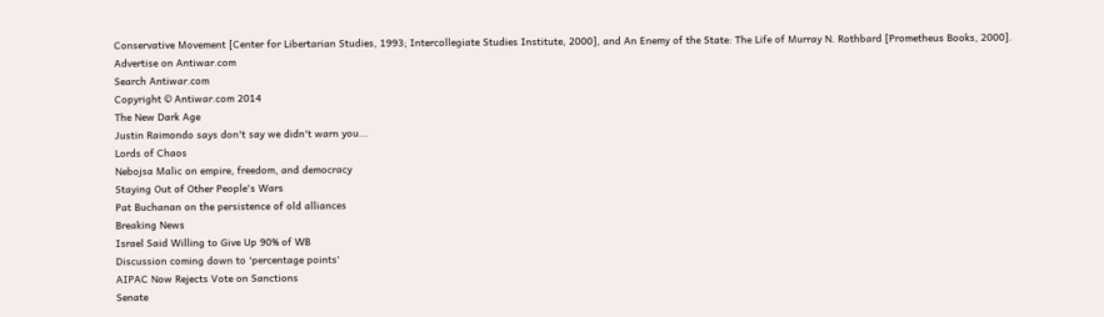Conservative Movement [Center for Libertarian Studies, 1993; Intercollegiate Studies Institute, 2000], and An Enemy of the State: The Life of Murray N. Rothbard [Prometheus Books, 2000].
Advertise on Antiwar.com
Search Antiwar.com
Copyright © Antiwar.com 2014
The New Dark Age
Justin Raimondo says don't say we didn't warn you...
Lords of Chaos
Nebojsa Malic on empire, freedom, and democracy
Staying Out of Other People's Wars
Pat Buchanan on the persistence of old alliances
Breaking News
Israel Said Willing to Give Up 90% of WB
Discussion coming down to 'percentage points'
AIPAC Now Rejects Vote on Sanctions
Senate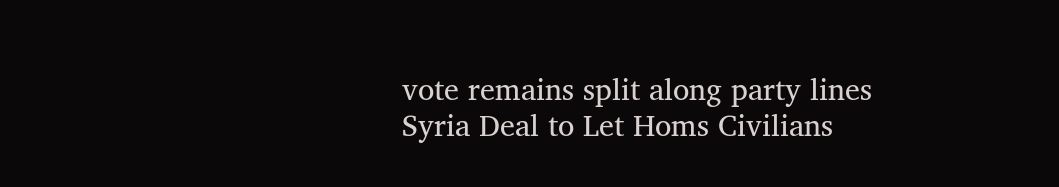vote remains split along party lines
Syria Deal to Let Homs Civilians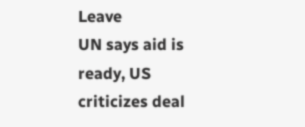Leave
UN says aid is ready, US criticizes deal